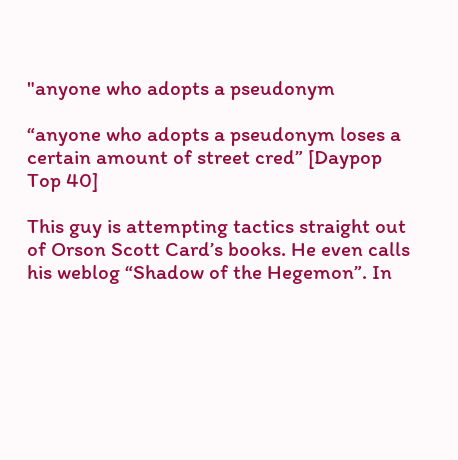"anyone who adopts a pseudonym

“anyone who adopts a pseudonym loses a certain amount of street cred” [Daypop Top 40]

This guy is attempting tactics straight out of Orson Scott Card’s books. He even calls his weblog “Shadow of the Hegemon”. In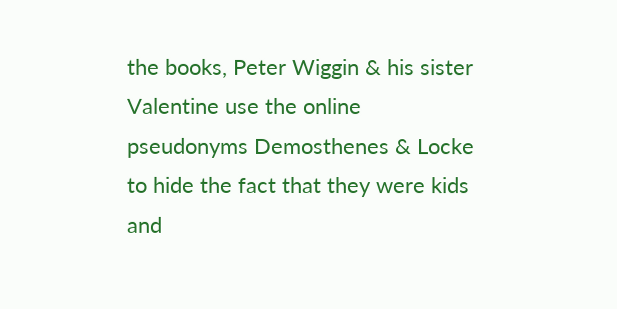the books, Peter Wiggin & his sister Valentine use the online pseudonyms Demosthenes & Locke to hide the fact that they were kids and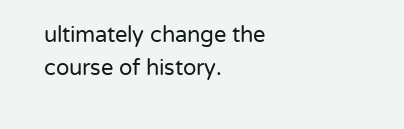ultimately change the course of history.